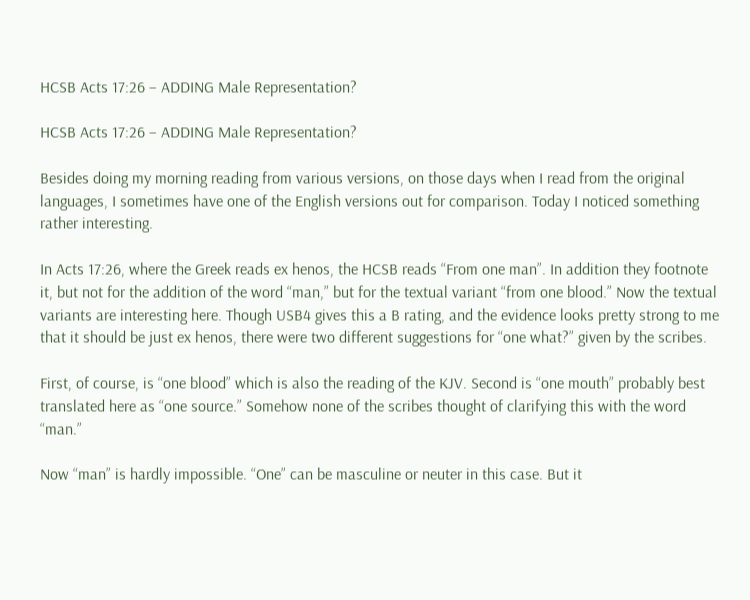HCSB Acts 17:26 – ADDING Male Representation?

HCSB Acts 17:26 – ADDING Male Representation?

Besides doing my morning reading from various versions, on those days when I read from the original languages, I sometimes have one of the English versions out for comparison. Today I noticed something rather interesting.

In Acts 17:26, where the Greek reads ex henos, the HCSB reads “From one man”. In addition they footnote it, but not for the addition of the word “man,” but for the textual variant “from one blood.” Now the textual variants are interesting here. Though USB4 gives this a B rating, and the evidence looks pretty strong to me that it should be just ex henos, there were two different suggestions for “one what?” given by the scribes.

First, of course, is “one blood” which is also the reading of the KJV. Second is “one mouth” probably best translated here as “one source.” Somehow none of the scribes thought of clarifying this with the word “man.”

Now “man” is hardly impossible. “One” can be masculine or neuter in this case. But it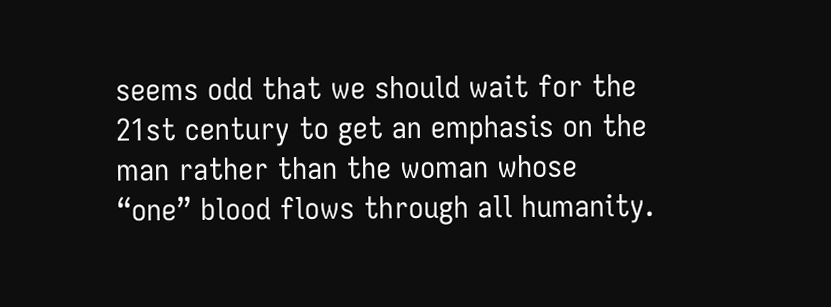seems odd that we should wait for the 21st century to get an emphasis on the man rather than the woman whose “one” blood flows through all humanity.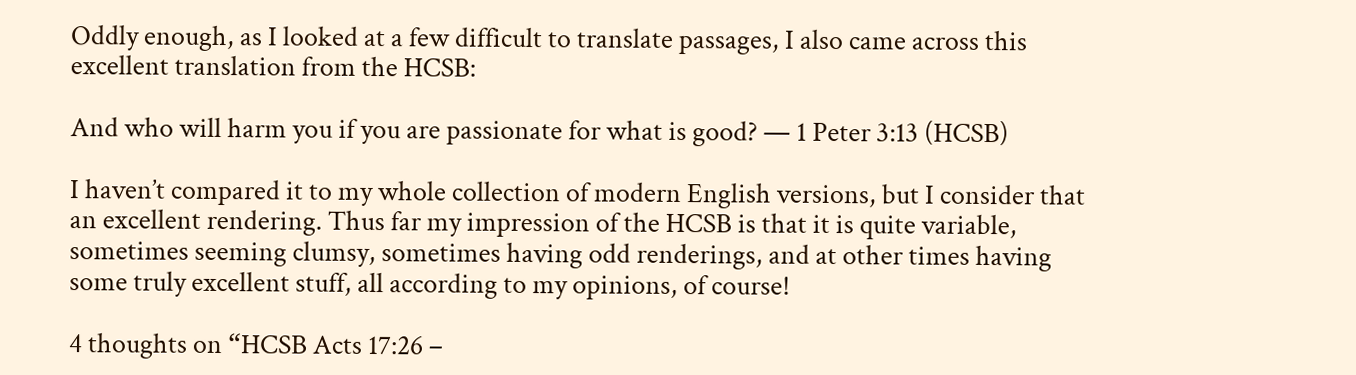Oddly enough, as I looked at a few difficult to translate passages, I also came across this excellent translation from the HCSB:

And who will harm you if you are passionate for what is good? — 1 Peter 3:13 (HCSB)

I haven’t compared it to my whole collection of modern English versions, but I consider that an excellent rendering. Thus far my impression of the HCSB is that it is quite variable, sometimes seeming clumsy, sometimes having odd renderings, and at other times having some truly excellent stuff, all according to my opinions, of course!

4 thoughts on “HCSB Acts 17:26 –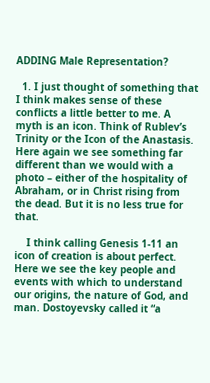ADDING Male Representation?

  1. I just thought of something that I think makes sense of these conflicts a little better to me. A myth is an icon. Think of Rublev’s Trinity or the Icon of the Anastasis. Here again we see something far different than we would with a photo – either of the hospitality of Abraham, or in Christ rising from the dead. But it is no less true for that.

    I think calling Genesis 1-11 an icon of creation is about perfect. Here we see the key people and events with which to understand our origins, the nature of God, and man. Dostoyevsky called it “a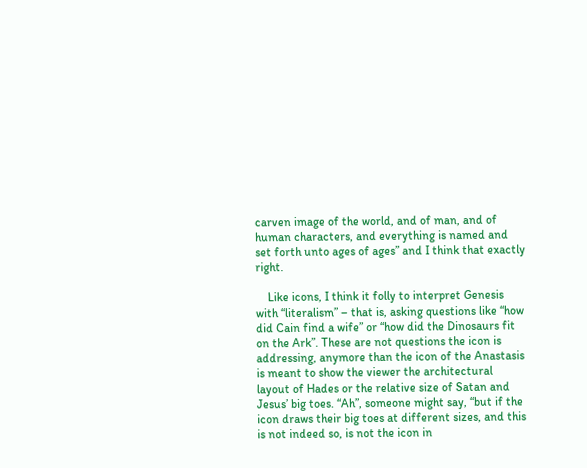carven image of the world, and of man, and of human characters, and everything is named and set forth unto ages of ages” and I think that exactly right.

    Like icons, I think it folly to interpret Genesis with “literalism” – that is, asking questions like “how did Cain find a wife” or “how did the Dinosaurs fit on the Ark”. These are not questions the icon is addressing, anymore than the icon of the Anastasis is meant to show the viewer the architectural layout of Hades or the relative size of Satan and Jesus’ big toes. “Ah”, someone might say, “but if the icon draws their big toes at different sizes, and this is not indeed so, is not the icon in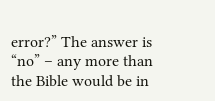error?” The answer is “no” – any more than the Bible would be in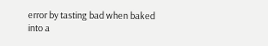error by tasting bad when baked into a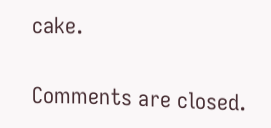cake.

Comments are closed.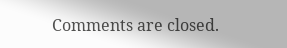Comments are closed.